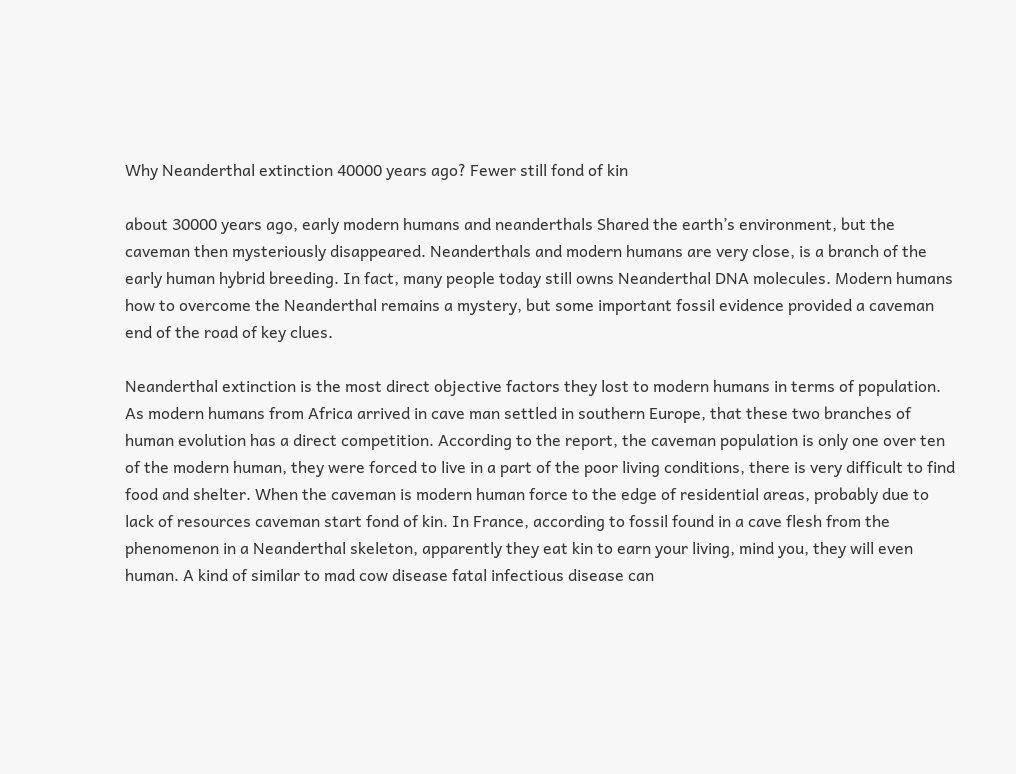Why Neanderthal extinction 40000 years ago? Fewer still fond of kin

about 30000 years ago, early modern humans and neanderthals Shared the earth’s environment, but the caveman then mysteriously disappeared. Neanderthals and modern humans are very close, is a branch of the early human hybrid breeding. In fact, many people today still owns Neanderthal DNA molecules. Modern humans how to overcome the Neanderthal remains a mystery, but some important fossil evidence provided a caveman end of the road of key clues.

Neanderthal extinction is the most direct objective factors they lost to modern humans in terms of population. As modern humans from Africa arrived in cave man settled in southern Europe, that these two branches of human evolution has a direct competition. According to the report, the caveman population is only one over ten of the modern human, they were forced to live in a part of the poor living conditions, there is very difficult to find food and shelter. When the caveman is modern human force to the edge of residential areas, probably due to lack of resources caveman start fond of kin. In France, according to fossil found in a cave flesh from the phenomenon in a Neanderthal skeleton, apparently they eat kin to earn your living, mind you, they will even human. A kind of similar to mad cow disease fatal infectious disease can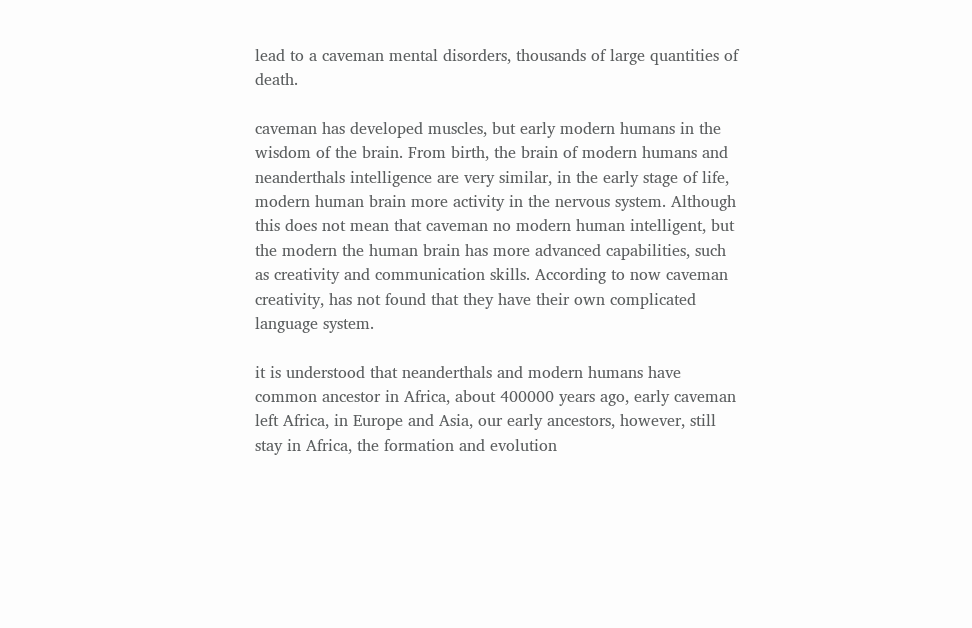lead to a caveman mental disorders, thousands of large quantities of death.

caveman has developed muscles, but early modern humans in the wisdom of the brain. From birth, the brain of modern humans and neanderthals intelligence are very similar, in the early stage of life, modern human brain more activity in the nervous system. Although this does not mean that caveman no modern human intelligent, but the modern the human brain has more advanced capabilities, such as creativity and communication skills. According to now caveman creativity, has not found that they have their own complicated language system.

it is understood that neanderthals and modern humans have common ancestor in Africa, about 400000 years ago, early caveman left Africa, in Europe and Asia, our early ancestors, however, still stay in Africa, the formation and evolution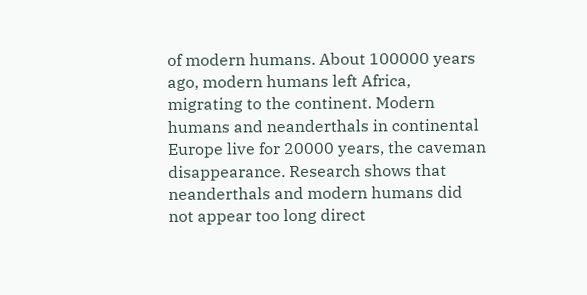of modern humans. About 100000 years ago, modern humans left Africa, migrating to the continent. Modern humans and neanderthals in continental Europe live for 20000 years, the caveman disappearance. Research shows that neanderthals and modern humans did not appear too long direct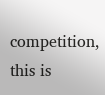competition, this is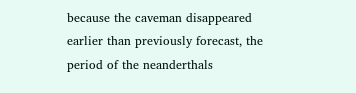because the caveman disappeared earlier than previously forecast, the period of the neanderthals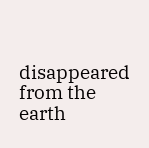disappeared from the earth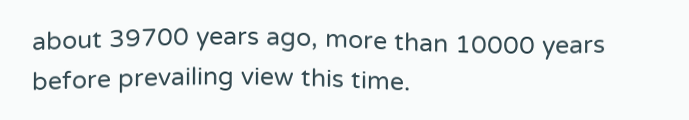about 39700 years ago, more than 10000 years before prevailing view this time.